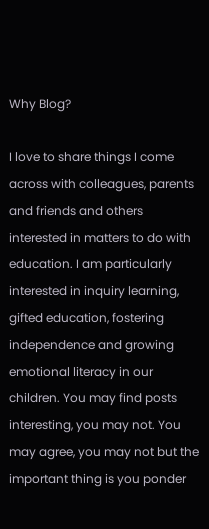Why Blog?

I love to share things I come across with colleagues, parents and friends and others interested in matters to do with education. I am particularly interested in inquiry learning, gifted education, fostering independence and growing emotional literacy in our children. You may find posts interesting, you may not. You may agree, you may not but the important thing is you ponder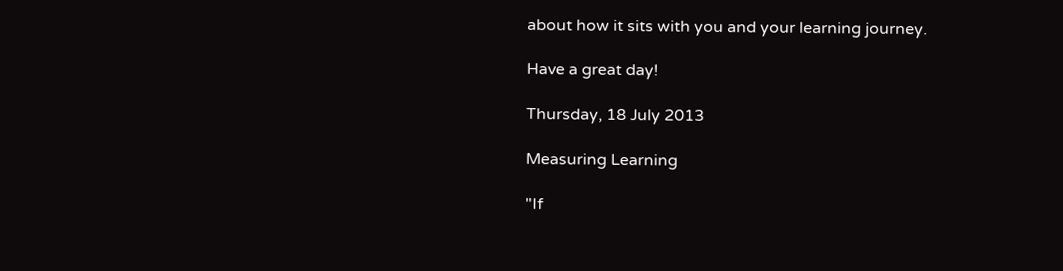about how it sits with you and your learning journey.

Have a great day!

Thursday, 18 July 2013

Measuring Learning

"If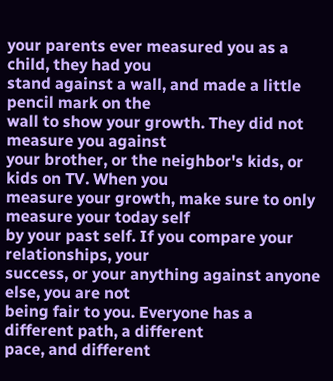your parents ever measured you as a child, they had you
stand against a wall, and made a little pencil mark on the
wall to show your growth. They did not measure you against
your brother, or the neighbor's kids, or kids on TV. When you
measure your growth, make sure to only measure your today self
by your past self. If you compare your relationships, your
success, or your anything against anyone else, you are not
being fair to you. Everyone has a different path, a different
pace, and different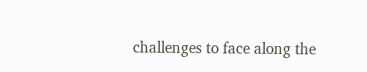challenges to face along the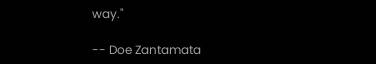way."

-- Doe Zantamata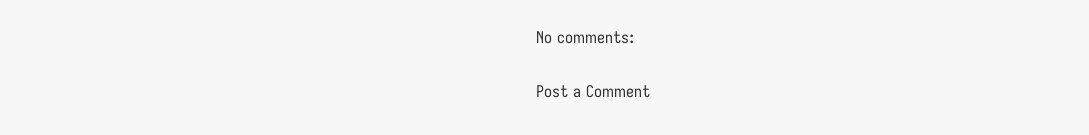No comments:

Post a Comment